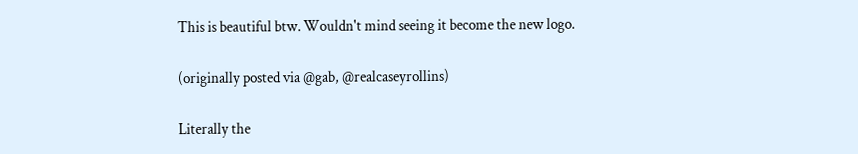This is beautiful btw. Wouldn't mind seeing it become the new logo.

(originally posted via @gab, @realcaseyrollins)

Literally the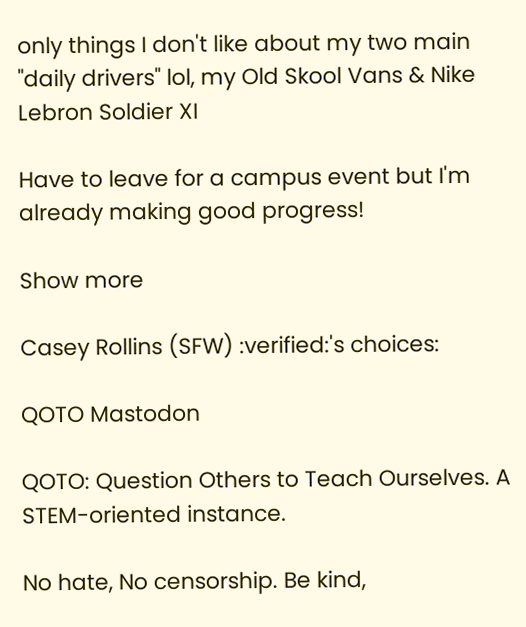only things I don't like about my two main "daily drivers" lol, my Old Skool Vans & Nike Lebron Soldier XI

Have to leave for a campus event but I'm already making good progress!

Show more

Casey Rollins (SFW) :verified:'s choices:

QOTO Mastodon

QOTO: Question Others to Teach Ourselves. A STEM-oriented instance.

No hate, No censorship. Be kind,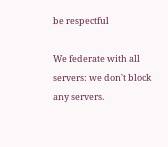be respectful

We federate with all servers: we don't block any servers.